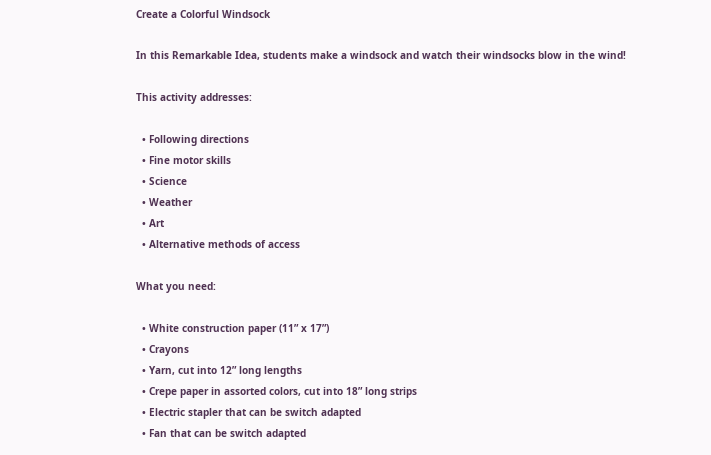Create a Colorful Windsock

In this Remarkable Idea, students make a windsock and watch their windsocks blow in the wind!

This activity addresses:

  • Following directions
  • Fine motor skills
  • Science
  • Weather
  • Art
  • Alternative methods of access

What you need:

  • White construction paper (11” x 17”)
  • Crayons
  • Yarn, cut into 12” long lengths
  • Crepe paper in assorted colors, cut into 18” long strips
  • Electric stapler that can be switch adapted
  • Fan that can be switch adapted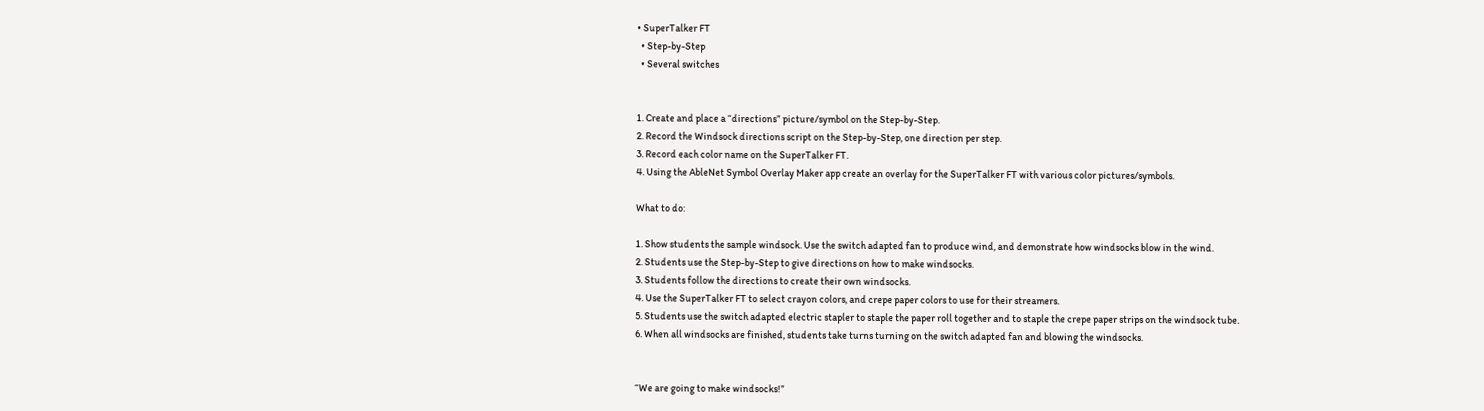• SuperTalker FT
  • Step-by-Step
  • Several switches


1. Create and place a “directions” picture/symbol on the Step-by-Step.
2. Record the Windsock directions script on the Step-by-Step, one direction per step.
3. Record each color name on the SuperTalker FT.
4. Using the AbleNet Symbol Overlay Maker app create an overlay for the SuperTalker FT with various color pictures/symbols.

What to do:

1. Show students the sample windsock. Use the switch adapted fan to produce wind, and demonstrate how windsocks blow in the wind.
2. Students use the Step-by-Step to give directions on how to make windsocks.
3. Students follow the directions to create their own windsocks.
4. Use the SuperTalker FT to select crayon colors, and crepe paper colors to use for their streamers.
5. Students use the switch adapted electric stapler to staple the paper roll together and to staple the crepe paper strips on the windsock tube.
6. When all windsocks are finished, students take turns turning on the switch adapted fan and blowing the windsocks.


“We are going to make windsocks!”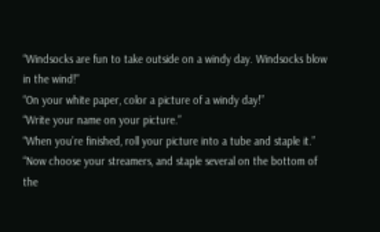“Windsocks are fun to take outside on a windy day. Windsocks blow in the wind!”
“On your white paper, color a picture of a windy day!”
“Write your name on your picture.”
“When you’re finished, roll your picture into a tube and staple it.”
“Now choose your streamers, and staple several on the bottom of the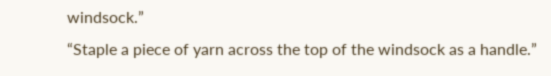windsock.”
“Staple a piece of yarn across the top of the windsock as a handle.”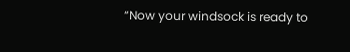“Now your windsock is ready to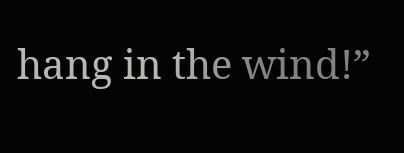hang in the wind!”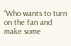“Who wants to turn on the fan and make some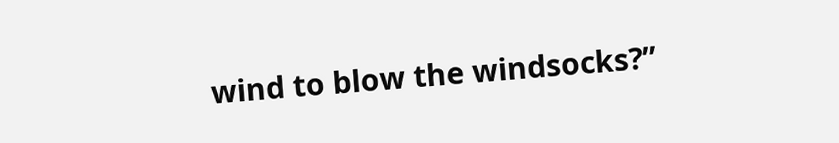wind to blow the windsocks?”